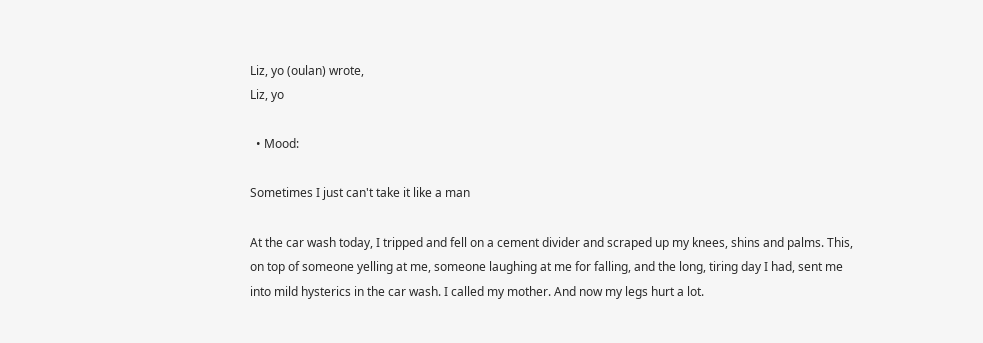Liz, yo (oulan) wrote,
Liz, yo

  • Mood:

Sometimes I just can't take it like a man

At the car wash today, I tripped and fell on a cement divider and scraped up my knees, shins and palms. This, on top of someone yelling at me, someone laughing at me for falling, and the long, tiring day I had, sent me into mild hysterics in the car wash. I called my mother. And now my legs hurt a lot.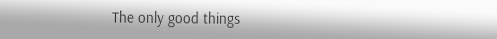The only good things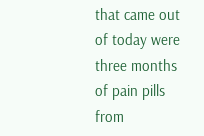that came out of today were three months of pain pills from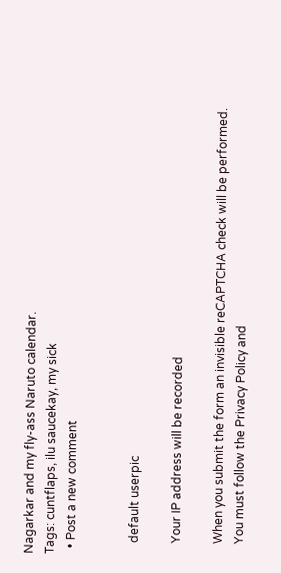Nagarkar and my fly-ass Naruto calendar.
Tags: cuntflaps, ilu saucekay, my sick
  • Post a new comment


    default userpic

    Your IP address will be recorded

    When you submit the form an invisible reCAPTCHA check will be performed.
    You must follow the Privacy Policy and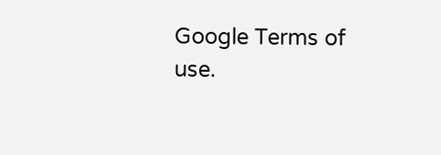Google Terms of use.